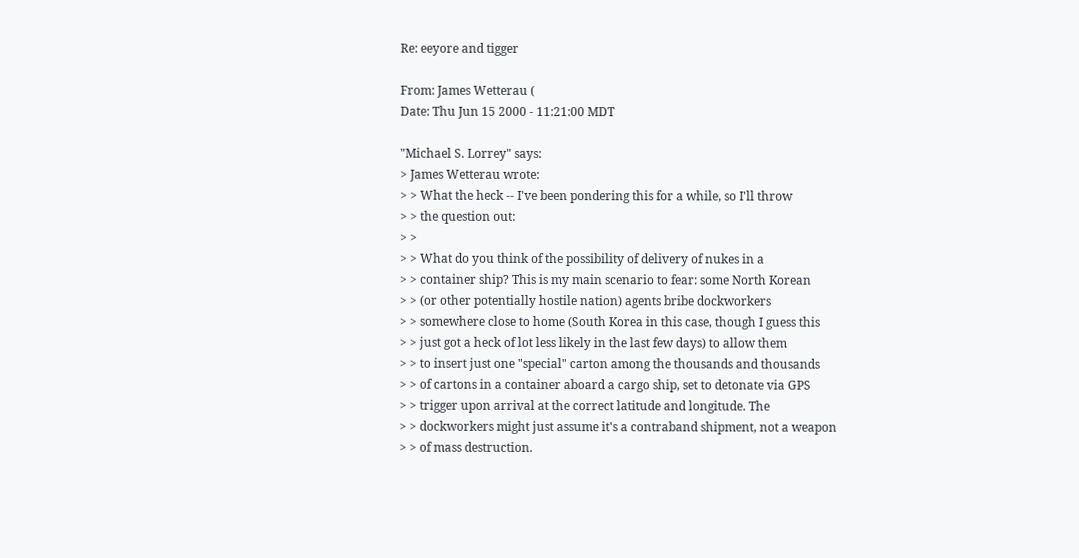Re: eeyore and tigger

From: James Wetterau (
Date: Thu Jun 15 2000 - 11:21:00 MDT

"Michael S. Lorrey" says:
> James Wetterau wrote:
> > What the heck -- I've been pondering this for a while, so I'll throw
> > the question out:
> >
> > What do you think of the possibility of delivery of nukes in a
> > container ship? This is my main scenario to fear: some North Korean
> > (or other potentially hostile nation) agents bribe dockworkers
> > somewhere close to home (South Korea in this case, though I guess this
> > just got a heck of lot less likely in the last few days) to allow them
> > to insert just one "special" carton among the thousands and thousands
> > of cartons in a container aboard a cargo ship, set to detonate via GPS
> > trigger upon arrival at the correct latitude and longitude. The
> > dockworkers might just assume it's a contraband shipment, not a weapon
> > of mass destruction.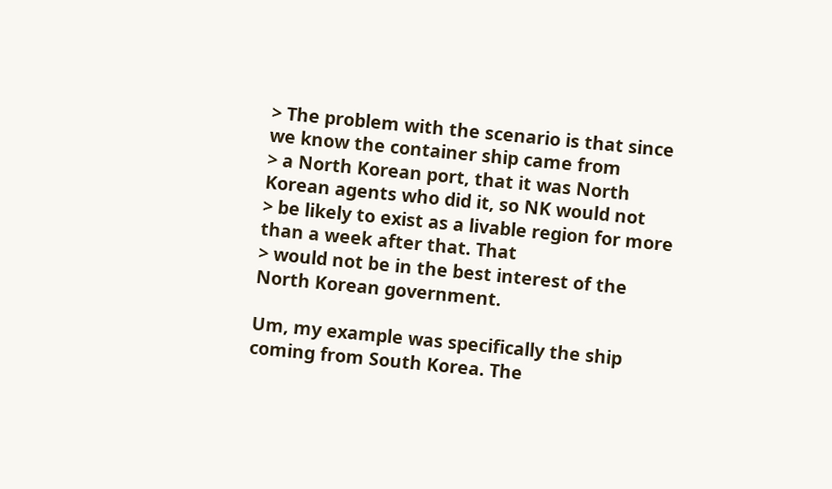> The problem with the scenario is that since we know the container ship came from
> a North Korean port, that it was North Korean agents who did it, so NK would not
> be likely to exist as a livable region for more than a week after that. That
> would not be in the best interest of the North Korean government.

Um, my example was specifically the ship coming from South Korea. The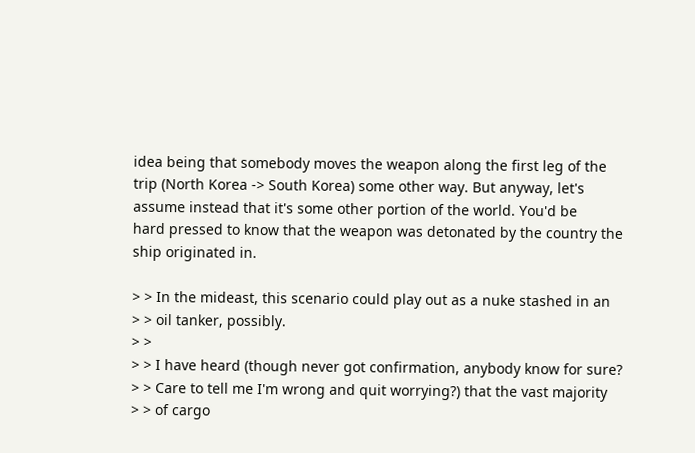idea being that somebody moves the weapon along the first leg of the
trip (North Korea -> South Korea) some other way. But anyway, let's
assume instead that it's some other portion of the world. You'd be
hard pressed to know that the weapon was detonated by the country the
ship originated in.

> > In the mideast, this scenario could play out as a nuke stashed in an
> > oil tanker, possibly.
> >
> > I have heard (though never got confirmation, anybody know for sure?
> > Care to tell me I'm wrong and quit worrying?) that the vast majority
> > of cargo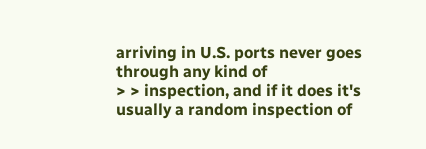arriving in U.S. ports never goes through any kind of
> > inspection, and if it does it's usually a random inspection of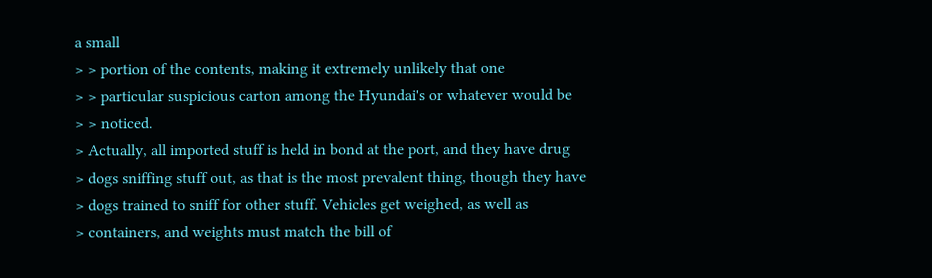a small
> > portion of the contents, making it extremely unlikely that one
> > particular suspicious carton among the Hyundai's or whatever would be
> > noticed.
> Actually, all imported stuff is held in bond at the port, and they have drug
> dogs sniffing stuff out, as that is the most prevalent thing, though they have
> dogs trained to sniff for other stuff. Vehicles get weighed, as well as
> containers, and weights must match the bill of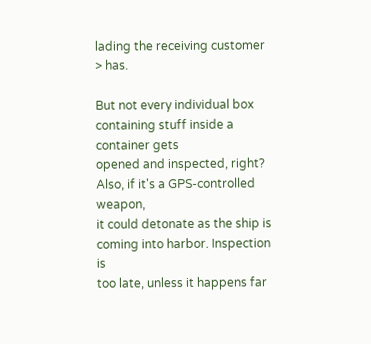lading the receiving customer
> has.

But not every individual box containing stuff inside a container gets
opened and inspected, right? Also, if it's a GPS-controlled weapon,
it could detonate as the ship is coming into harbor. Inspection is
too late, unless it happens far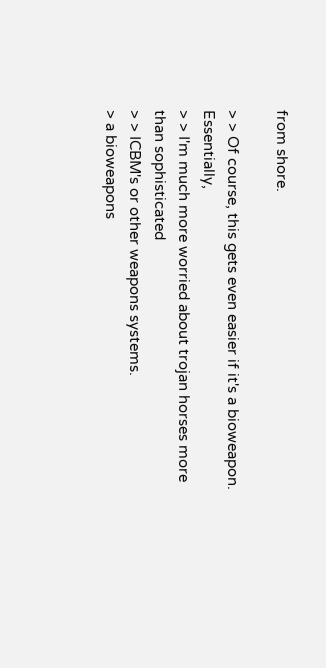from shore.

> > Of course, this gets even easier if it's a bioweapon. Essentially,
> > I'm much more worried about trojan horses more than sophisticated
> > ICBM's or other weapons systems.
> a bioweapons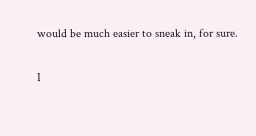would be much easier to sneak in, for sure.

I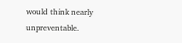would think nearly unpreventable.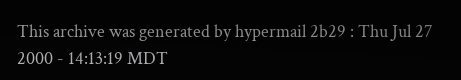This archive was generated by hypermail 2b29 : Thu Jul 27 2000 - 14:13:19 MDT